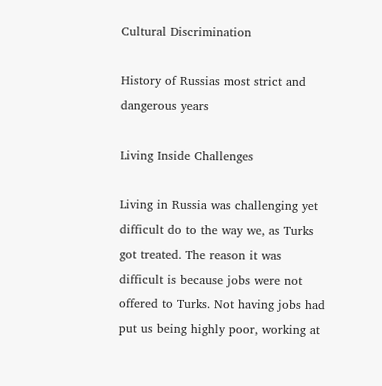Cultural Discrimination

History of Russias most strict and dangerous years

Living Inside Challenges

Living in Russia was challenging yet difficult do to the way we, as Turks got treated. The reason it was difficult is because jobs were not offered to Turks. Not having jobs had put us being highly poor, working at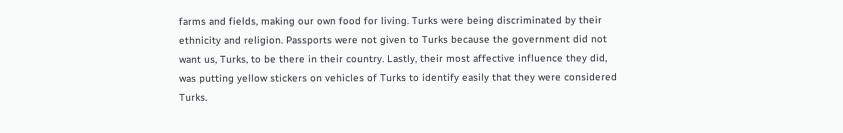farms and fields, making our own food for living. Turks were being discriminated by their ethnicity and religion. Passports were not given to Turks because the government did not want us, Turks, to be there in their country. Lastly, their most affective influence they did, was putting yellow stickers on vehicles of Turks to identify easily that they were considered Turks.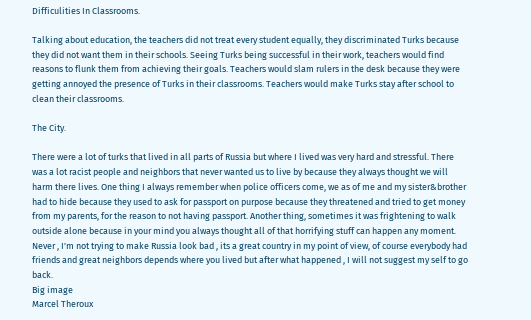Difficulities In Classrooms.

Talking about education, the teachers did not treat every student equally, they discriminated Turks because they did not want them in their schools. Seeing Turks being successful in their work, teachers would find reasons to flunk them from achieving their goals. Teachers would slam rulers in the desk because they were getting annoyed the presence of Turks in their classrooms. Teachers would make Turks stay after school to clean their classrooms.

The City.

There were a lot of turks that lived in all parts of Russia but where I lived was very hard and stressful. There was a lot racist people and neighbors that never wanted us to live by because they always thought we will harm there lives. One thing I always remember when police officers come, we as of me and my sister&brother had to hide because they used to ask for passport on purpose because they threatened and tried to get money from my parents, for the reason to not having passport. Another thing, sometimes it was frightening to walk outside alone because in your mind you always thought all of that horrifying stuff can happen any moment. Never , I'm not trying to make Russia look bad , its a great country in my point of view, of course everybody had friends and great neighbors depends where you lived but after what happened , I will not suggest my self to go back.
Big image
Marcel Theroux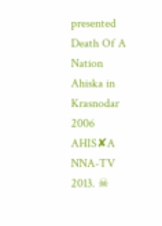presented Death Of A Nation Ahiska in Krasnodar 2006 AHIS✘A NNA-TV 2013. ☠